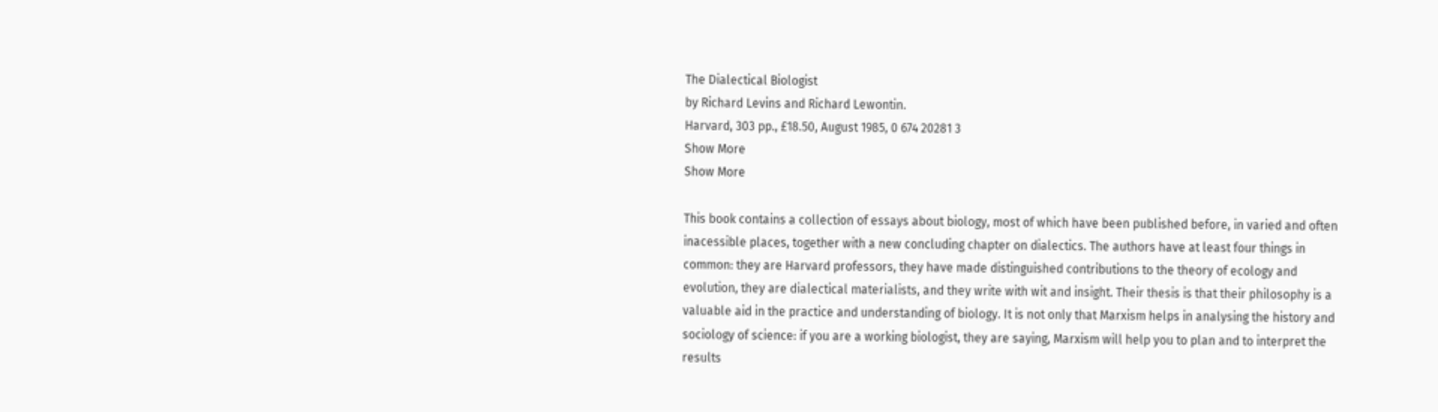The Dialectical Biologist
by Richard Levins and Richard Lewontin.
Harvard, 303 pp., £18.50, August 1985, 0 674 20281 3
Show More
Show More

This book contains a collection of essays about biology, most of which have been published before, in varied and often inacessible places, together with a new concluding chapter on dialectics. The authors have at least four things in common: they are Harvard professors, they have made distinguished contributions to the theory of ecology and evolution, they are dialectical materialists, and they write with wit and insight. Their thesis is that their philosophy is a valuable aid in the practice and understanding of biology. It is not only that Marxism helps in analysing the history and sociology of science: if you are a working biologist, they are saying, Marxism will help you to plan and to interpret the results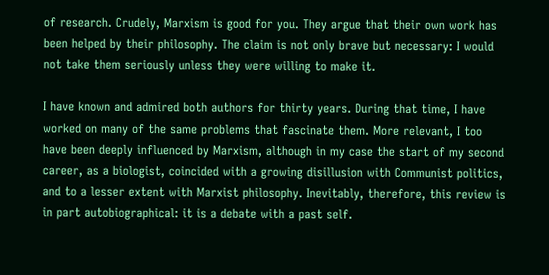of research. Crudely, Marxism is good for you. They argue that their own work has been helped by their philosophy. The claim is not only brave but necessary: I would not take them seriously unless they were willing to make it.

I have known and admired both authors for thirty years. During that time, I have worked on many of the same problems that fascinate them. More relevant, I too have been deeply influenced by Marxism, although in my case the start of my second career, as a biologist, coincided with a growing disillusion with Communist politics, and to a lesser extent with Marxist philosophy. Inevitably, therefore, this review is in part autobiographical: it is a debate with a past self.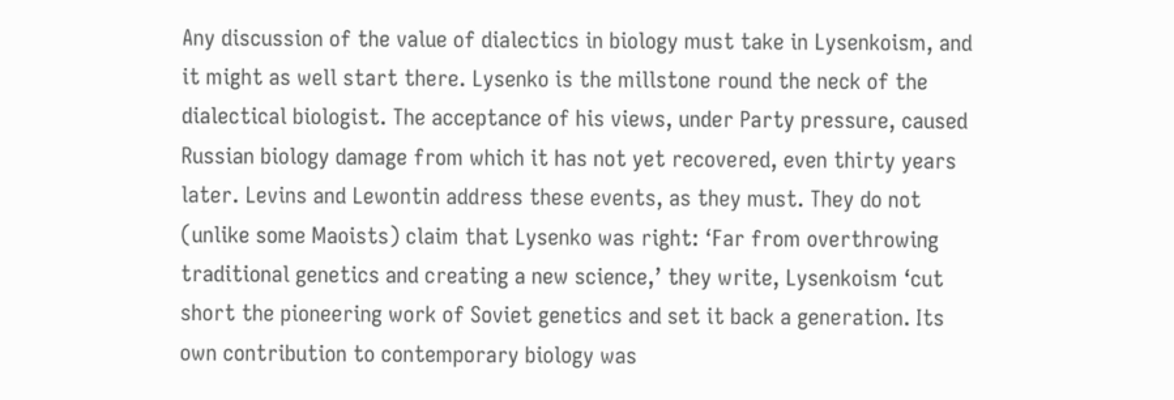Any discussion of the value of dialectics in biology must take in Lysenkoism, and it might as well start there. Lysenko is the millstone round the neck of the dialectical biologist. The acceptance of his views, under Party pressure, caused Russian biology damage from which it has not yet recovered, even thirty years later. Levins and Lewontin address these events, as they must. They do not (unlike some Maoists) claim that Lysenko was right: ‘Far from overthrowing traditional genetics and creating a new science,’ they write, Lysenkoism ‘cut short the pioneering work of Soviet genetics and set it back a generation. Its own contribution to contemporary biology was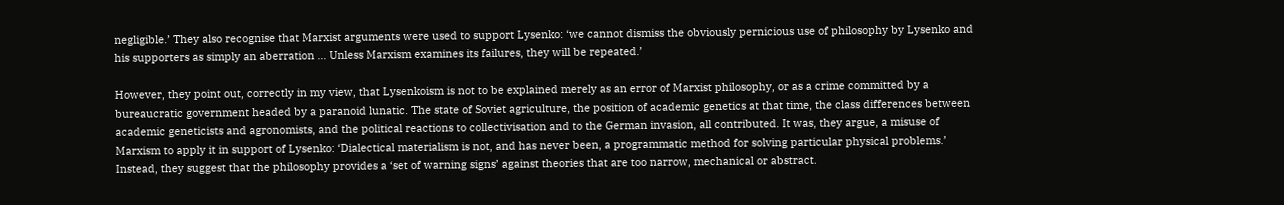negligible.’ They also recognise that Marxist arguments were used to support Lysenko: ‘we cannot dismiss the obviously pernicious use of philosophy by Lysenko and his supporters as simply an aberration ... Unless Marxism examines its failures, they will be repeated.’

However, they point out, correctly in my view, that Lysenkoism is not to be explained merely as an error of Marxist philosophy, or as a crime committed by a bureaucratic government headed by a paranoid lunatic. The state of Soviet agriculture, the position of academic genetics at that time, the class differences between academic geneticists and agronomists, and the political reactions to collectivisation and to the German invasion, all contributed. It was, they argue, a misuse of Marxism to apply it in support of Lysenko: ‘Dialectical materialism is not, and has never been, a programmatic method for solving particular physical problems.’ Instead, they suggest that the philosophy provides a ‘set of warning signs’ against theories that are too narrow, mechanical or abstract.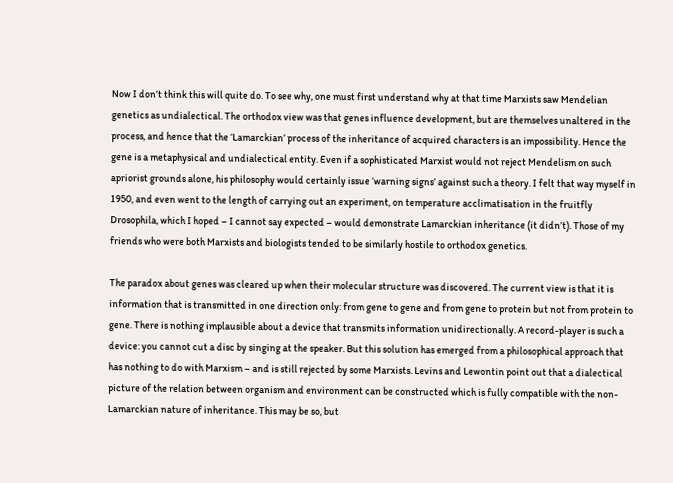Now I don’t think this will quite do. To see why, one must first understand why at that time Marxists saw Mendelian genetics as undialectical. The orthodox view was that genes influence development, but are themselves unaltered in the process, and hence that the ‘Lamarckian’ process of the inheritance of acquired characters is an impossibility. Hence the gene is a metaphysical and undialectical entity. Even if a sophisticated Marxist would not reject Mendelism on such apriorist grounds alone, his philosophy would certainly issue ‘warning signs’ against such a theory. I felt that way myself in 1950, and even went to the length of carrying out an experiment, on temperature acclimatisation in the fruitfly Drosophila, which I hoped – I cannot say expected – would demonstrate Lamarckian inheritance (it didn’t). Those of my friends who were both Marxists and biologists tended to be similarly hostile to orthodox genetics.

The paradox about genes was cleared up when their molecular structure was discovered. The current view is that it is information that is transmitted in one direction only: from gene to gene and from gene to protein but not from protein to gene. There is nothing implausible about a device that transmits information unidirectionally. A record-player is such a device: you cannot cut a disc by singing at the speaker. But this solution has emerged from a philosophical approach that has nothing to do with Marxism – and is still rejected by some Marxists. Levins and Lewontin point out that a dialectical picture of the relation between organism and environment can be constructed which is fully compatible with the non-Lamarckian nature of inheritance. This may be so, but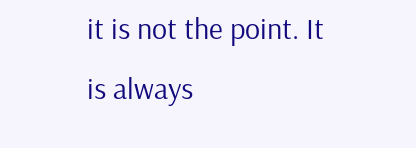it is not the point. It is always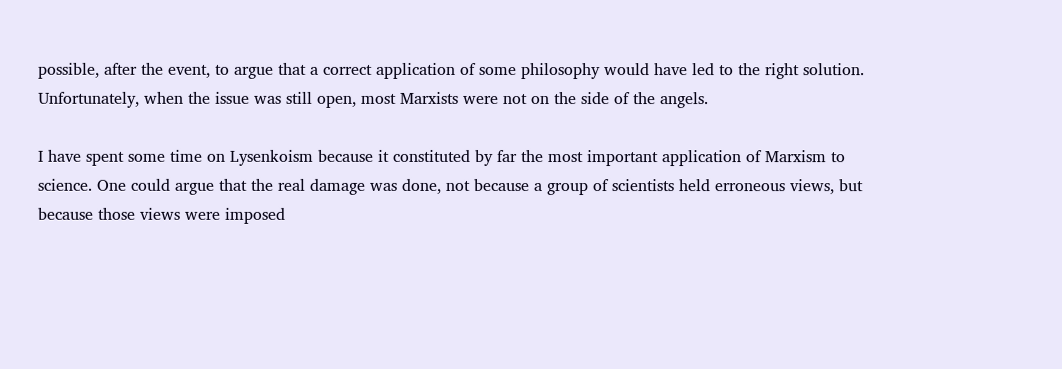possible, after the event, to argue that a correct application of some philosophy would have led to the right solution. Unfortunately, when the issue was still open, most Marxists were not on the side of the angels.

I have spent some time on Lysenkoism because it constituted by far the most important application of Marxism to science. One could argue that the real damage was done, not because a group of scientists held erroneous views, but because those views were imposed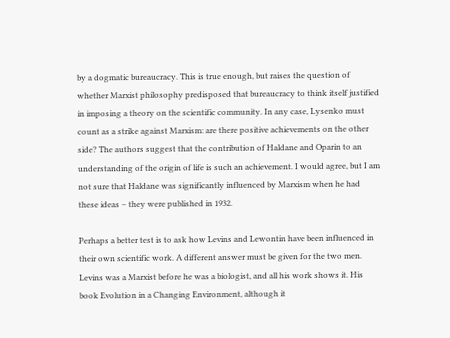by a dogmatic bureaucracy. This is true enough, but raises the question of whether Marxist philosophy predisposed that bureaucracy to think itself justified in imposing a theory on the scientific community. In any case, Lysenko must count as a strike against Marxism: are there positive achievements on the other side? The authors suggest that the contribution of Haldane and Oparin to an understanding of the origin of life is such an achievement. I would agree, but I am not sure that Haldane was significantly influenced by Marxism when he had these ideas – they were published in 1932.

Perhaps a better test is to ask how Levins and Lewontin have been influenced in their own scientific work. A different answer must be given for the two men. Levins was a Marxist before he was a biologist, and all his work shows it. His book Evolution in a Changing Environment, although it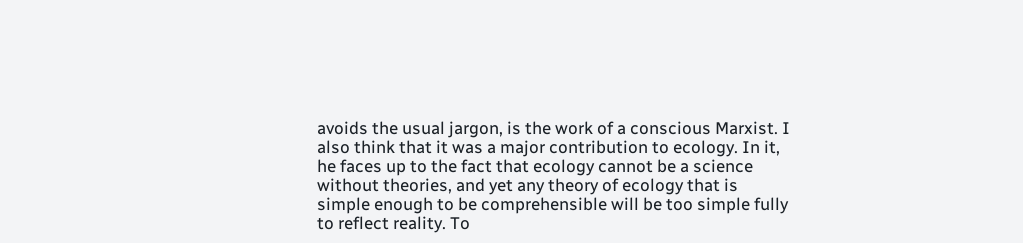avoids the usual jargon, is the work of a conscious Marxist. I also think that it was a major contribution to ecology. In it, he faces up to the fact that ecology cannot be a science without theories, and yet any theory of ecology that is simple enough to be comprehensible will be too simple fully to reflect reality. To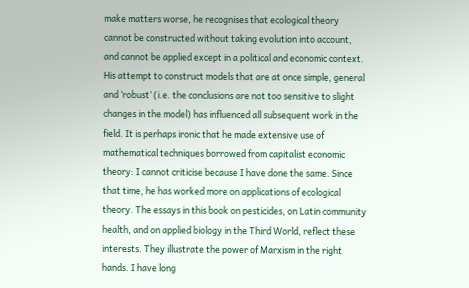make matters worse, he recognises that ecological theory cannot be constructed without taking evolution into account, and cannot be applied except in a political and economic context. His attempt to construct models that are at once simple, general and ‘robust’ (i.e. the conclusions are not too sensitive to slight changes in the model) has influenced all subsequent work in the field. It is perhaps ironic that he made extensive use of mathematical techniques borrowed from capitalist economic theory: I cannot criticise because I have done the same. Since that time, he has worked more on applications of ecological theory. The essays in this book on pesticides, on Latin community health, and on applied biology in the Third World, reflect these interests. They illustrate the power of Marxism in the right hands. I have long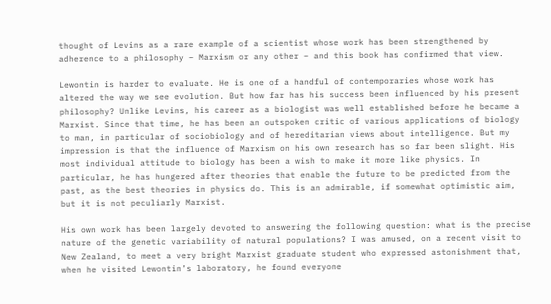thought of Levins as a rare example of a scientist whose work has been strengthened by adherence to a philosophy – Marxism or any other – and this book has confirmed that view.

Lewontin is harder to evaluate. He is one of a handful of contemporaries whose work has altered the way we see evolution. But how far has his success been influenced by his present philosophy? Unlike Levins, his career as a biologist was well established before he became a Marxist. Since that time, he has been an outspoken critic of various applications of biology to man, in particular of sociobiology and of hereditarian views about intelligence. But my impression is that the influence of Marxism on his own research has so far been slight. His most individual attitude to biology has been a wish to make it more like physics. In particular, he has hungered after theories that enable the future to be predicted from the past, as the best theories in physics do. This is an admirable, if somewhat optimistic aim, but it is not peculiarly Marxist.

His own work has been largely devoted to answering the following question: what is the precise nature of the genetic variability of natural populations? I was amused, on a recent visit to New Zealand, to meet a very bright Marxist graduate student who expressed astonishment that, when he visited Lewontin’s laboratory, he found everyone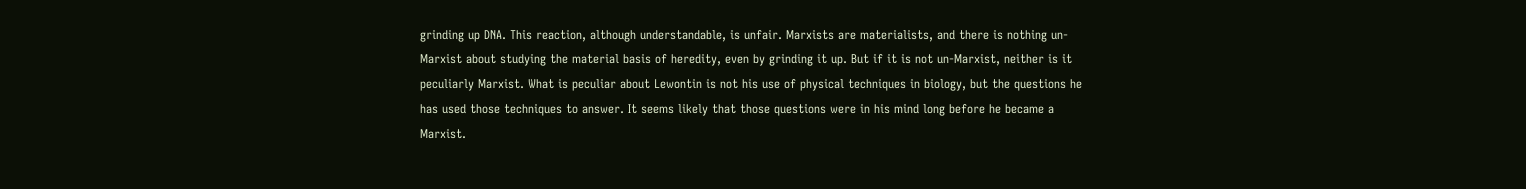grinding up DNA. This reaction, although understandable, is unfair. Marxists are materialists, and there is nothing un-Marxist about studying the material basis of heredity, even by grinding it up. But if it is not un-Marxist, neither is it peculiarly Marxist. What is peculiar about Lewontin is not his use of physical techniques in biology, but the questions he has used those techniques to answer. It seems likely that those questions were in his mind long before he became a Marxist.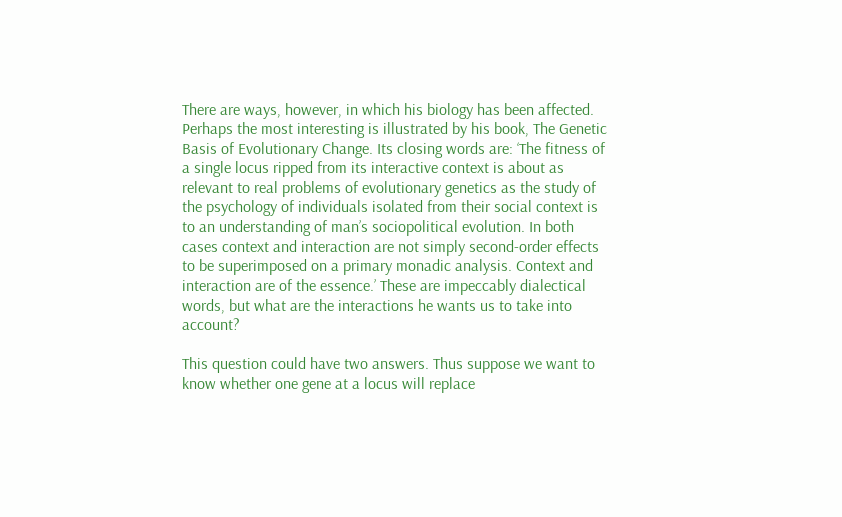There are ways, however, in which his biology has been affected. Perhaps the most interesting is illustrated by his book, The Genetic Basis of Evolutionary Change. Its closing words are: ‘The fitness of a single locus ripped from its interactive context is about as relevant to real problems of evolutionary genetics as the study of the psychology of individuals isolated from their social context is to an understanding of man’s sociopolitical evolution. In both cases context and interaction are not simply second-order effects to be superimposed on a primary monadic analysis. Context and interaction are of the essence.’ These are impeccably dialectical words, but what are the interactions he wants us to take into account?

This question could have two answers. Thus suppose we want to know whether one gene at a locus will replace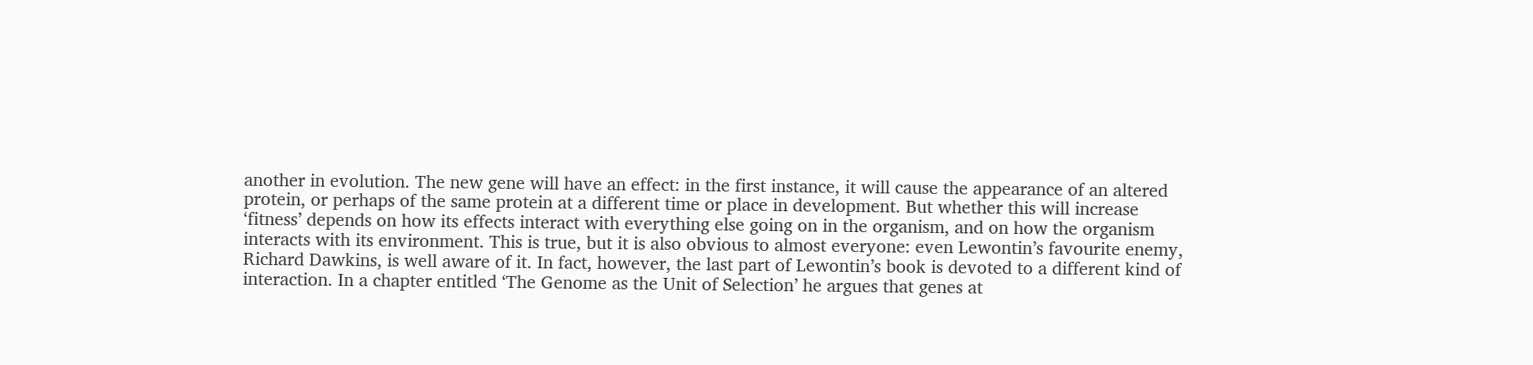another in evolution. The new gene will have an effect: in the first instance, it will cause the appearance of an altered protein, or perhaps of the same protein at a different time or place in development. But whether this will increase ‘fitness’ depends on how its effects interact with everything else going on in the organism, and on how the organism interacts with its environment. This is true, but it is also obvious to almost everyone: even Lewontin’s favourite enemy, Richard Dawkins, is well aware of it. In fact, however, the last part of Lewontin’s book is devoted to a different kind of interaction. In a chapter entitled ‘The Genome as the Unit of Selection’ he argues that genes at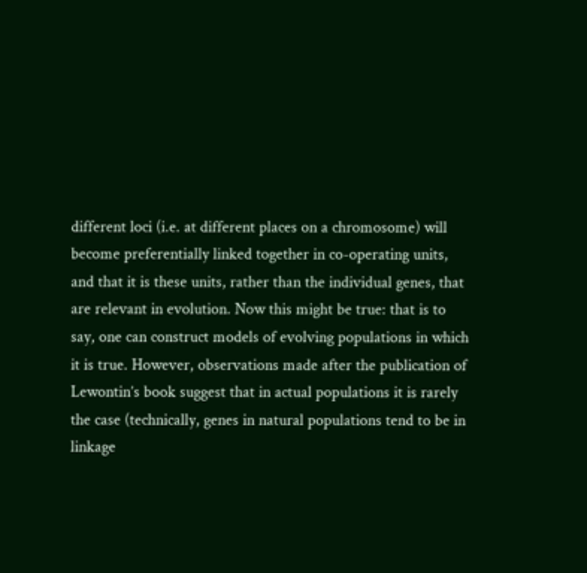different loci (i.e. at different places on a chromosome) will become preferentially linked together in co-operating units, and that it is these units, rather than the individual genes, that are relevant in evolution. Now this might be true: that is to say, one can construct models of evolving populations in which it is true. However, observations made after the publication of Lewontin’s book suggest that in actual populations it is rarely the case (technically, genes in natural populations tend to be in linkage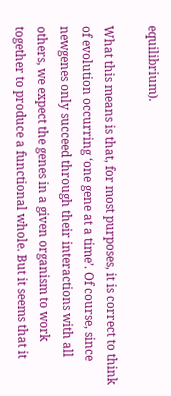equilibrium).

What this means is that, for most purposes, it is correct to think of evolution occurring ‘one gene at a time’. Of course, since newgenes only succeed through their interactions with all others, we expect the genes in a given organism to work together to produce a functional whole. But it seems that it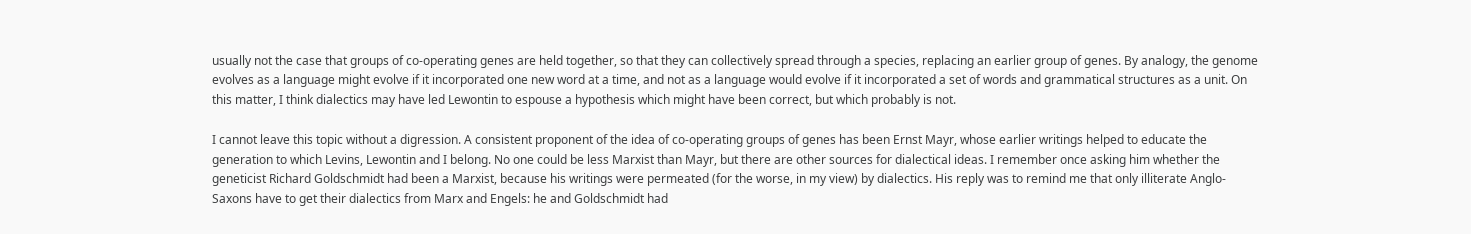usually not the case that groups of co-operating genes are held together, so that they can collectively spread through a species, replacing an earlier group of genes. By analogy, the genome evolves as a language might evolve if it incorporated one new word at a time, and not as a language would evolve if it incorporated a set of words and grammatical structures as a unit. On this matter, I think dialectics may have led Lewontin to espouse a hypothesis which might have been correct, but which probably is not.

I cannot leave this topic without a digression. A consistent proponent of the idea of co-operating groups of genes has been Ernst Mayr, whose earlier writings helped to educate the generation to which Levins, Lewontin and I belong. No one could be less Marxist than Mayr, but there are other sources for dialectical ideas. I remember once asking him whether the geneticist Richard Goldschmidt had been a Marxist, because his writings were permeated (for the worse, in my view) by dialectics. His reply was to remind me that only illiterate Anglo-Saxons have to get their dialectics from Marx and Engels: he and Goldschmidt had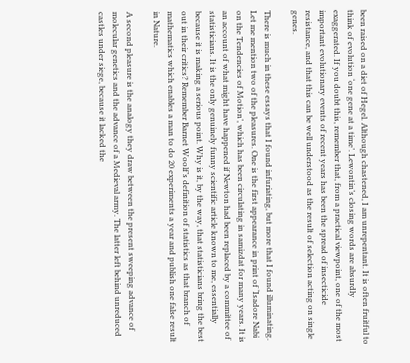been raised on a diet of Hegel. Although chastened, I am unrepentant. It is often fruitful to think of evolution ‘one gene at a time’. Lewontin’s closing words are absurdly exaggerated. If you doubt this, remember that, from a practical viewpoint, one of the most important evolutionary events of recent years has been the spread of insecticide resistance, and that this can be well understood as the result of selection acting on single genes.

There is much in these essays that I found infuriating, but more that I found illuminating. Let me mention two of the pleasures. One is the first appearance in print of ‘Isadore Nabi on the Tendencies of Motion’, which has been circulating in samizdat for many years. It is an account of what might have happened if Newton had been replaced by a committee of statisticians. It is the only genuinely funny scientific article known to me, essentially because it is making a serious point. Why is it, by the way, that statisticians bring the best out in their critics? Remember Barnet Woolf’s definition of statistics as that branch of mathematics which enables a man to do 20 experiments a year and publish one false result in Nature.

A second pleasure is the analogy they draw between the present sweeping advance of molecular genetics and the advance of a Medieval army. The latter left behind unreduced castles under siege, because it lacked the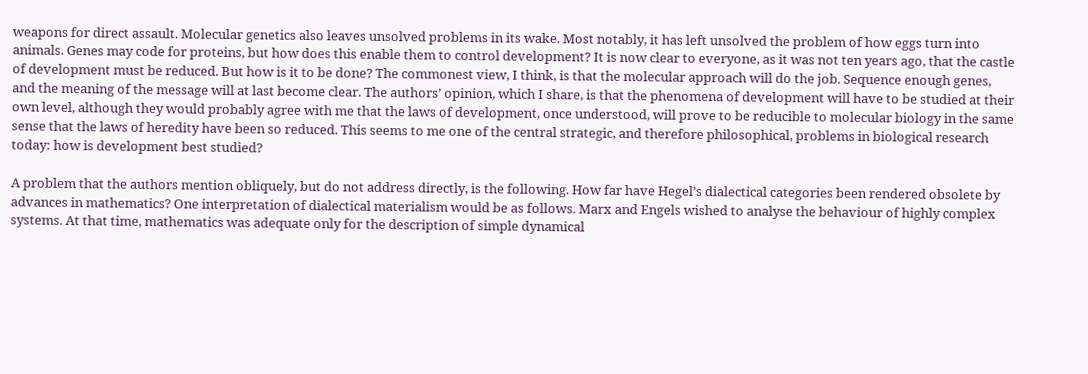weapons for direct assault. Molecular genetics also leaves unsolved problems in its wake. Most notably, it has left unsolved the problem of how eggs turn into animals. Genes may code for proteins, but how does this enable them to control development? It is now clear to everyone, as it was not ten years ago, that the castle of development must be reduced. But how is it to be done? The commonest view, I think, is that the molecular approach will do the job. Sequence enough genes, and the meaning of the message will at last become clear. The authors’ opinion, which I share, is that the phenomena of development will have to be studied at their own level, although they would probably agree with me that the laws of development, once understood, will prove to be reducible to molecular biology in the same sense that the laws of heredity have been so reduced. This seems to me one of the central strategic, and therefore philosophical, problems in biological research today: how is development best studied?

A problem that the authors mention obliquely, but do not address directly, is the following. How far have Hegel’s dialectical categories been rendered obsolete by advances in mathematics? One interpretation of dialectical materialism would be as follows. Marx and Engels wished to analyse the behaviour of highly complex systems. At that time, mathematics was adequate only for the description of simple dynamical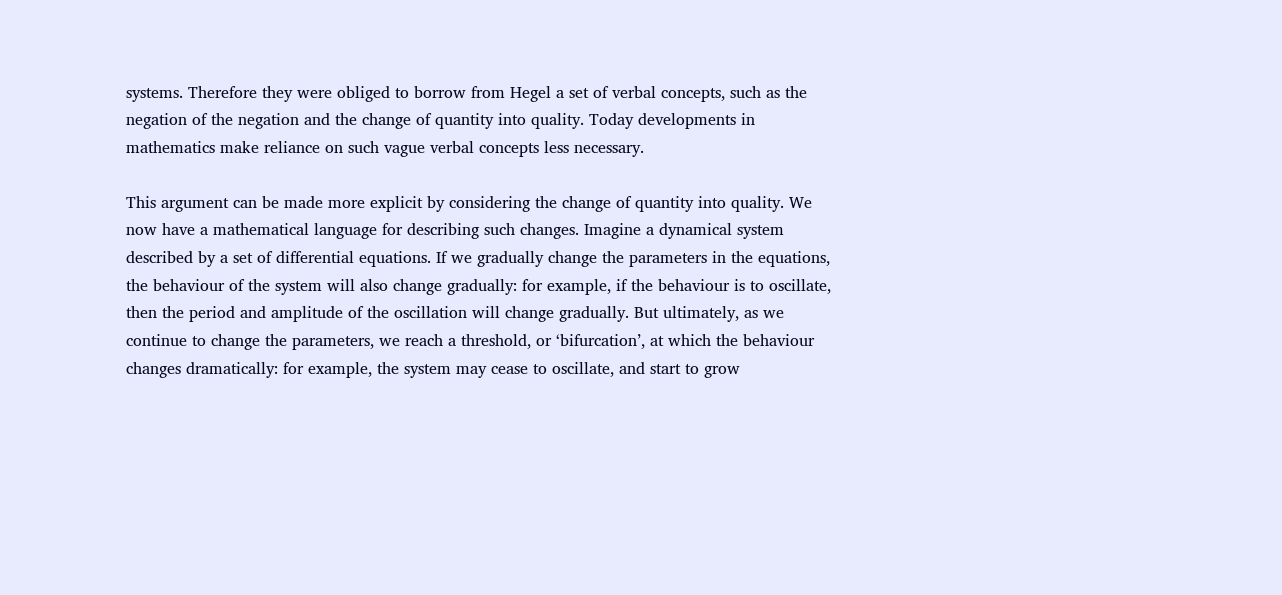systems. Therefore they were obliged to borrow from Hegel a set of verbal concepts, such as the negation of the negation and the change of quantity into quality. Today developments in mathematics make reliance on such vague verbal concepts less necessary.

This argument can be made more explicit by considering the change of quantity into quality. We now have a mathematical language for describing such changes. Imagine a dynamical system described by a set of differential equations. If we gradually change the parameters in the equations, the behaviour of the system will also change gradually: for example, if the behaviour is to oscillate, then the period and amplitude of the oscillation will change gradually. But ultimately, as we continue to change the parameters, we reach a threshold, or ‘bifurcation’, at which the behaviour changes dramatically: for example, the system may cease to oscillate, and start to grow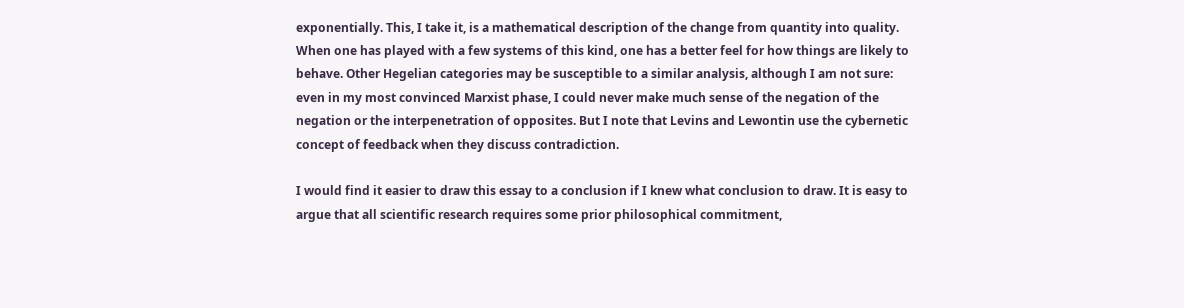exponentially. This, I take it, is a mathematical description of the change from quantity into quality. When one has played with a few systems of this kind, one has a better feel for how things are likely to behave. Other Hegelian categories may be susceptible to a similar analysis, although I am not sure: even in my most convinced Marxist phase, I could never make much sense of the negation of the negation or the interpenetration of opposites. But I note that Levins and Lewontin use the cybernetic concept of feedback when they discuss contradiction.

I would find it easier to draw this essay to a conclusion if I knew what conclusion to draw. It is easy to argue that all scientific research requires some prior philosophical commitment,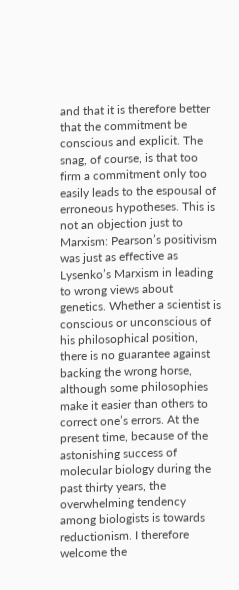and that it is therefore better that the commitment be conscious and explicit. The snag, of course, is that too firm a commitment only too easily leads to the espousal of erroneous hypotheses. This is not an objection just to Marxism: Pearson’s positivism was just as effective as Lysenko’s Marxism in leading to wrong views about genetics. Whether a scientist is conscious or unconscious of his philosophical position, there is no guarantee against backing the wrong horse, although some philosophies make it easier than others to correct one’s errors. At the present time, because of the astonishing success of molecular biology during the past thirty years, the overwhelming tendency among biologists is towards reductionism. I therefore welcome the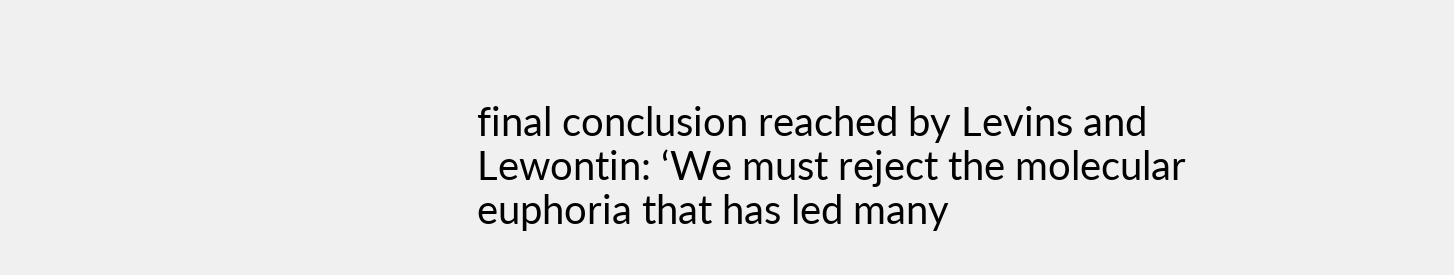final conclusion reached by Levins and Lewontin: ‘We must reject the molecular euphoria that has led many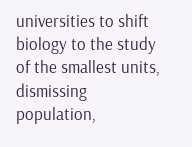universities to shift biology to the study of the smallest units, dismissing population,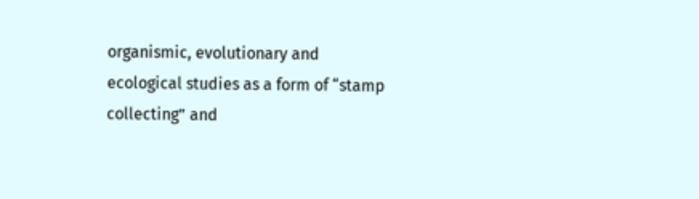organismic, evolutionary and ecological studies as a form of “stamp collecting” and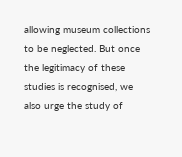allowing museum collections to be neglected. But once the legitimacy of these studies is recognised, we also urge the study of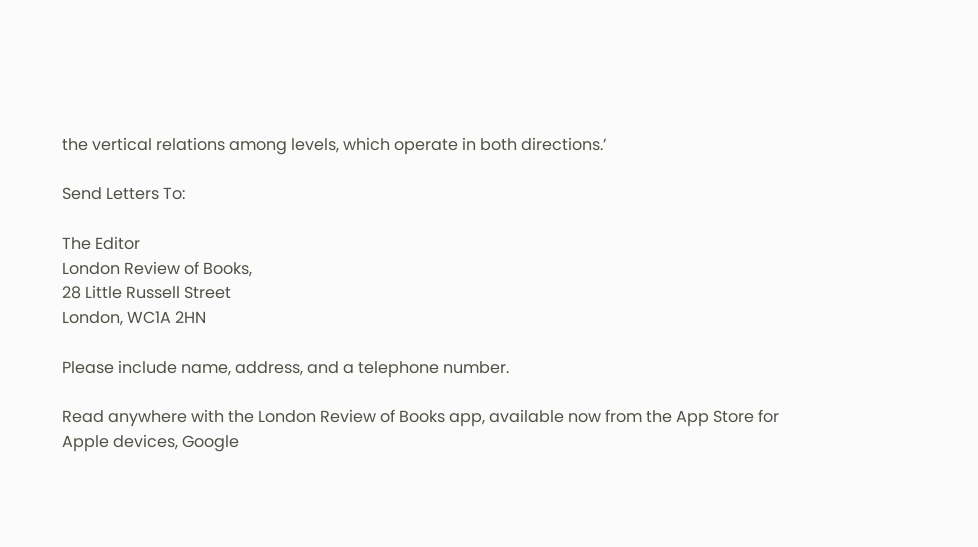the vertical relations among levels, which operate in both directions.’

Send Letters To:

The Editor
London Review of Books,
28 Little Russell Street
London, WC1A 2HN

Please include name, address, and a telephone number.

Read anywhere with the London Review of Books app, available now from the App Store for Apple devices, Google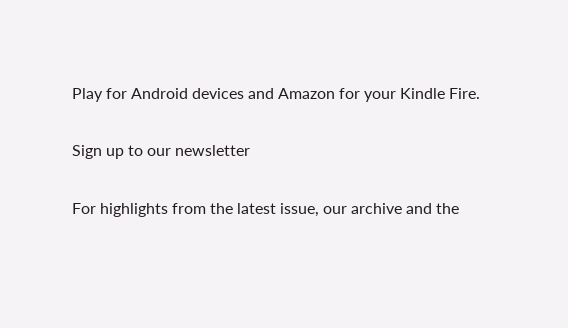Play for Android devices and Amazon for your Kindle Fire.

Sign up to our newsletter

For highlights from the latest issue, our archive and the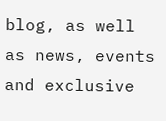blog, as well as news, events and exclusive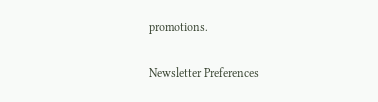promotions.

Newsletter Preferences